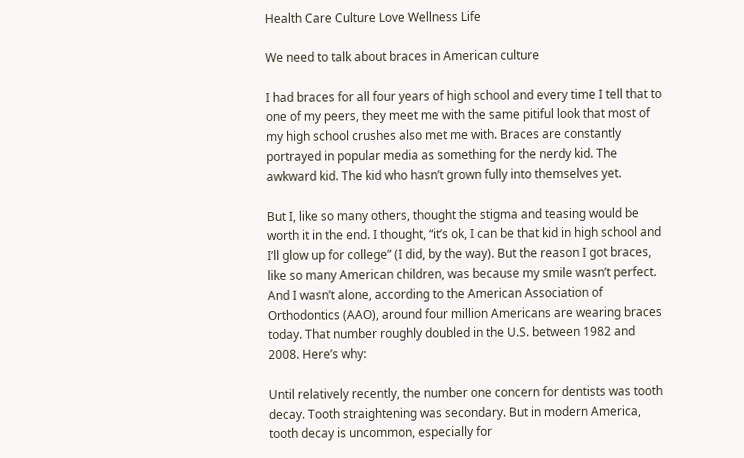Health Care Culture Love Wellness Life

We need to talk about braces in American culture

I had braces for all four years of high school and every time I tell that to one of my peers, they meet me with the same pitiful look that most of my high school crushes also met me with. Braces are constantly portrayed in popular media as something for the nerdy kid. The awkward kid. The kid who hasn’t grown fully into themselves yet.

But I, like so many others, thought the stigma and teasing would be worth it in the end. I thought, “it’s ok, I can be that kid in high school and I’ll glow up for college” (I did, by the way). But the reason I got braces, like so many American children, was because my smile wasn’t perfect. And I wasn’t alone, according to the American Association of Orthodontics (AAO), around four million Americans are wearing braces today. That number roughly doubled in the U.S. between 1982 and 2008. Here’s why:

Until relatively recently, the number one concern for dentists was tooth decay. Tooth straightening was secondary. But in modern America, tooth decay is uncommon, especially for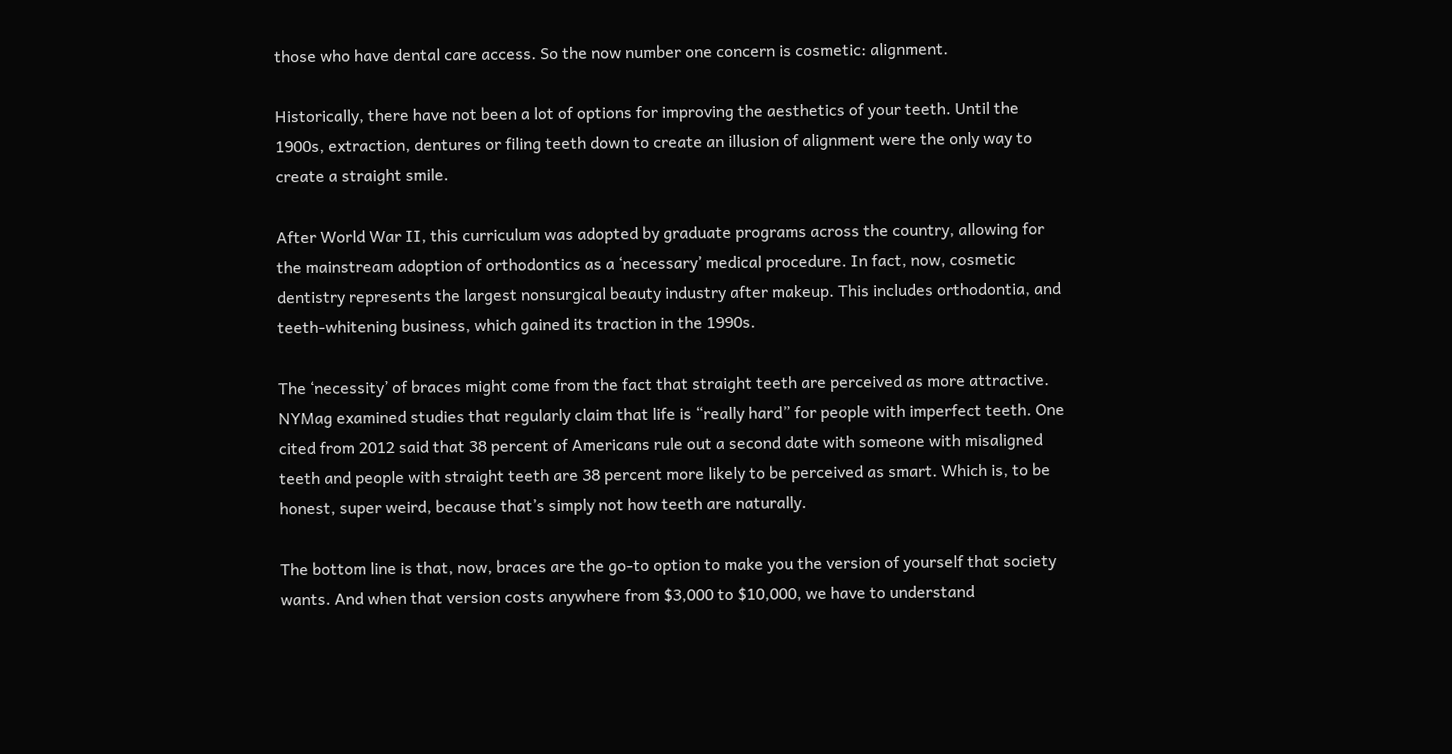those who have dental care access. So the now number one concern is cosmetic: alignment.

Historically, there have not been a lot of options for improving the aesthetics of your teeth. Until the 1900s, extraction, dentures or filing teeth down to create an illusion of alignment were the only way to create a straight smile.

After World War II, this curriculum was adopted by graduate programs across the country, allowing for the mainstream adoption of orthodontics as a ‘necessary’ medical procedure. In fact, now, cosmetic dentistry represents the largest nonsurgical beauty industry after makeup. This includes orthodontia, and teeth-whitening business, which gained its traction in the 1990s.

The ‘necessity’ of braces might come from the fact that straight teeth are perceived as more attractive.  NYMag examined studies that regularly claim that life is “really hard” for people with imperfect teeth. One cited from 2012 said that 38 percent of Americans rule out a second date with someone with misaligned teeth and people with straight teeth are 38 percent more likely to be perceived as smart. Which is, to be honest, super weird, because that’s simply not how teeth are naturally.

The bottom line is that, now, braces are the go-to option to make you the version of yourself that society wants. And when that version costs anywhere from $3,000 to $10,000, we have to understand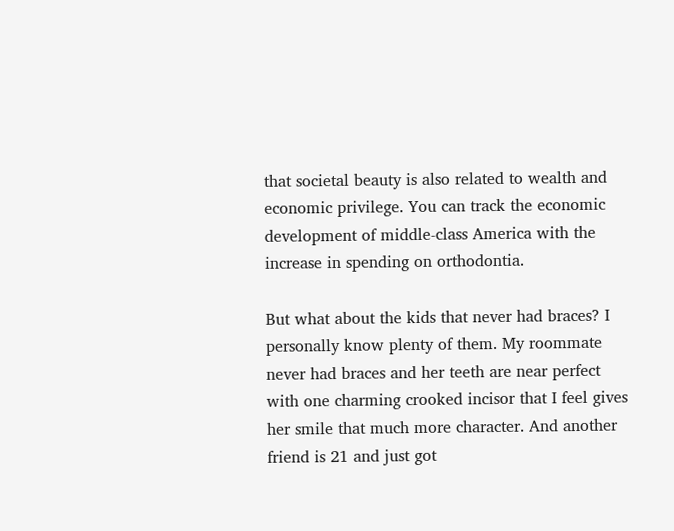that societal beauty is also related to wealth and economic privilege. You can track the economic development of middle-class America with the increase in spending on orthodontia.

But what about the kids that never had braces? I personally know plenty of them. My roommate never had braces and her teeth are near perfect with one charming crooked incisor that I feel gives her smile that much more character. And another friend is 21 and just got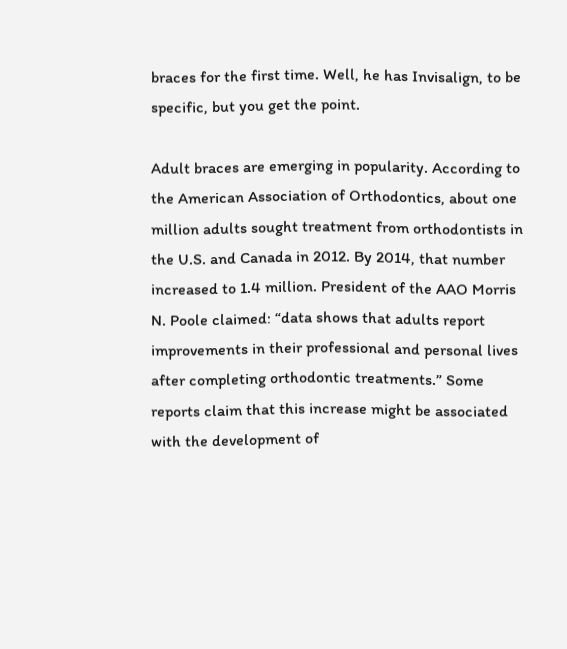braces for the first time. Well, he has Invisalign, to be specific, but you get the point.

Adult braces are emerging in popularity. According to the American Association of Orthodontics, about one million adults sought treatment from orthodontists in the U.S. and Canada in 2012. By 2014, that number increased to 1.4 million. President of the AAO Morris N. Poole claimed: “data shows that adults report improvements in their professional and personal lives after completing orthodontic treatments.” Some reports claim that this increase might be associated with the development of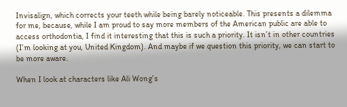Invisalign, which corrects your teeth while being barely noticeable. This presents a dilemma for me, because, while I am proud to say more members of the American public are able to access orthodontia, I find it interesting that this is such a priority. It isn’t in other countries (I’m looking at you, United Kingdom). And maybe if we question this priority, we can start to be more aware.

When I look at characters like Ali Wong’s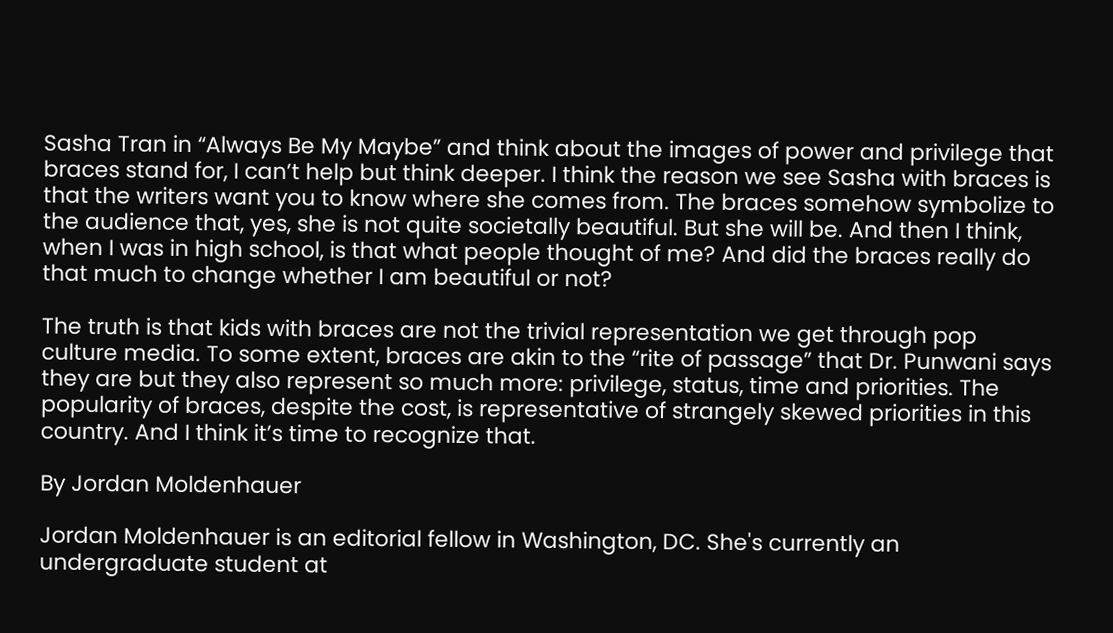Sasha Tran in “Always Be My Maybe” and think about the images of power and privilege that braces stand for, I can’t help but think deeper. I think the reason we see Sasha with braces is that the writers want you to know where she comes from. The braces somehow symbolize to the audience that, yes, she is not quite societally beautiful. But she will be. And then I think, when I was in high school, is that what people thought of me? And did the braces really do that much to change whether I am beautiful or not?

The truth is that kids with braces are not the trivial representation we get through pop culture media. To some extent, braces are akin to the “rite of passage” that Dr. Punwani says they are but they also represent so much more: privilege, status, time and priorities. The popularity of braces, despite the cost, is representative of strangely skewed priorities in this country. And I think it’s time to recognize that.

By Jordan Moldenhauer

Jordan Moldenhauer is an editorial fellow in Washington, DC. She's currently an undergraduate student at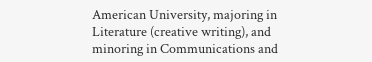American University, majoring in Literature (creative writing), and minoring in Communications and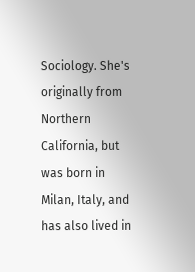Sociology. She's originally from Northern California, but was born in Milan, Italy, and has also lived in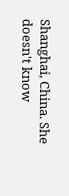Shanghai, China. She doesn't know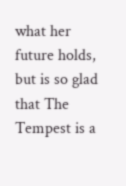what her future holds, but is so glad that The Tempest is a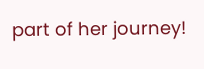part of her journey!